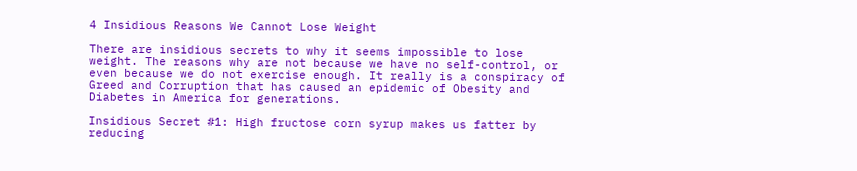4 Insidious Reasons We Cannot Lose Weight

There are insidious secrets to why it seems impossible to lose weight. The reasons why are not because we have no self-control, or even because we do not exercise enough. It really is a conspiracy of Greed and Corruption that has caused an epidemic of Obesity and Diabetes in America for generations.

Insidious Secret #1: High fructose corn syrup makes us fatter by reducing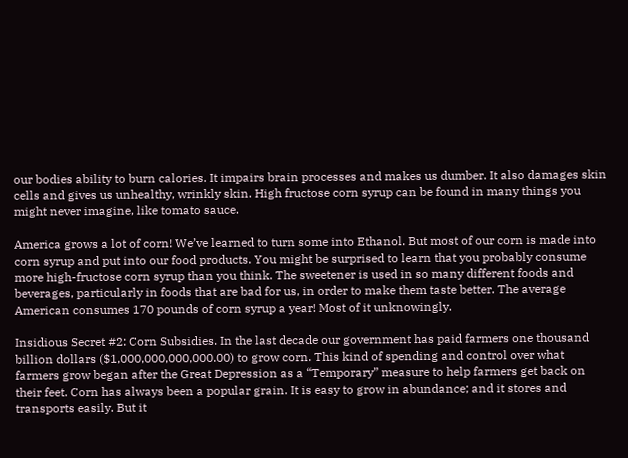our bodies ability to burn calories. It impairs brain processes and makes us dumber. It also damages skin cells and gives us unhealthy, wrinkly skin. High fructose corn syrup can be found in many things you might never imagine, like tomato sauce.

America grows a lot of corn! We’ve learned to turn some into Ethanol. But most of our corn is made into corn syrup and put into our food products. You might be surprised to learn that you probably consume more high-fructose corn syrup than you think. The sweetener is used in so many different foods and beverages, particularly in foods that are bad for us, in order to make them taste better. The average American consumes 170 pounds of corn syrup a year! Most of it unknowingly.

Insidious Secret #2: Corn Subsidies. In the last decade our government has paid farmers one thousand billion dollars ($1,000,000,000,000.00) to grow corn. This kind of spending and control over what farmers grow began after the Great Depression as a “Temporary” measure to help farmers get back on their feet. Corn has always been a popular grain. It is easy to grow in abundance; and it stores and transports easily. But it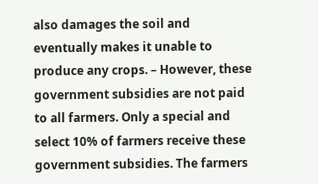also damages the soil and eventually makes it unable to produce any crops. – However, these government subsidies are not paid to all farmers. Only a special and select 10% of farmers receive these government subsidies. The farmers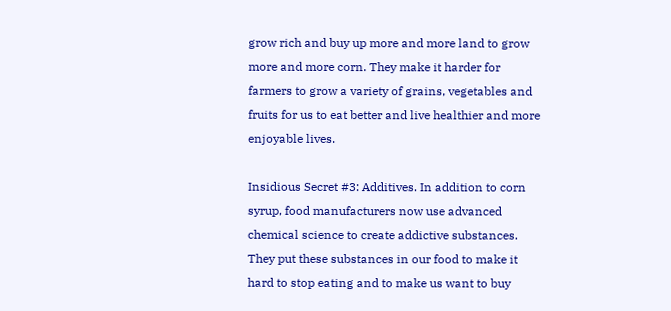grow rich and buy up more and more land to grow more and more corn. They make it harder for farmers to grow a variety of grains, vegetables and fruits for us to eat better and live healthier and more enjoyable lives.

Insidious Secret #3: Additives. In addition to corn syrup, food manufacturers now use advanced chemical science to create addictive substances. They put these substances in our food to make it hard to stop eating and to make us want to buy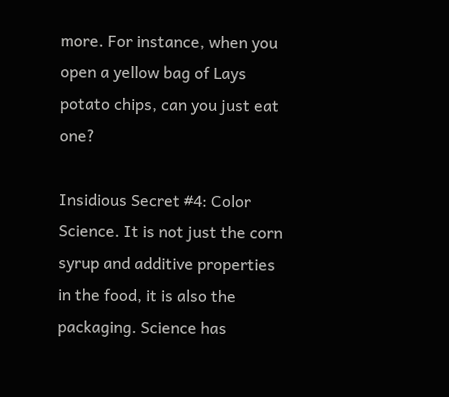more. For instance, when you open a yellow bag of Lays potato chips, can you just eat one?

Insidious Secret #4: Color Science. It is not just the corn syrup and additive properties in the food, it is also the packaging. Science has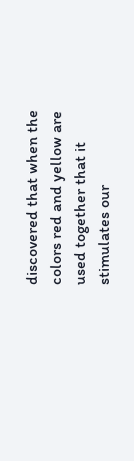discovered that when the colors red and yellow are used together that it stimulates our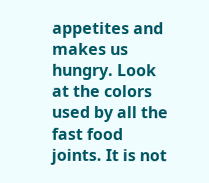appetites and makes us hungry. Look at the colors used by all the fast food joints. It is not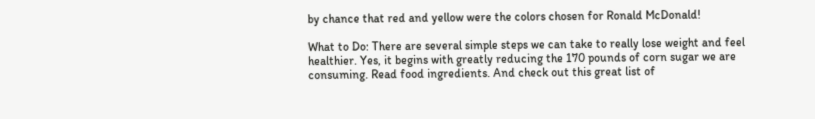by chance that red and yellow were the colors chosen for Ronald McDonald!

What to Do: There are several simple steps we can take to really lose weight and feel healthier. Yes, it begins with greatly reducing the 170 pounds of corn sugar we are consuming. Read food ingredients. And check out this great list of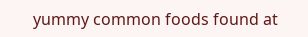yummy common foods found at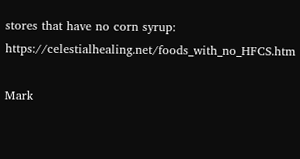stores that have no corn syrup: https://celestialhealing.net/foods_with_no_HFCS.htm

Mark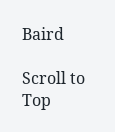Baird

Scroll to Top